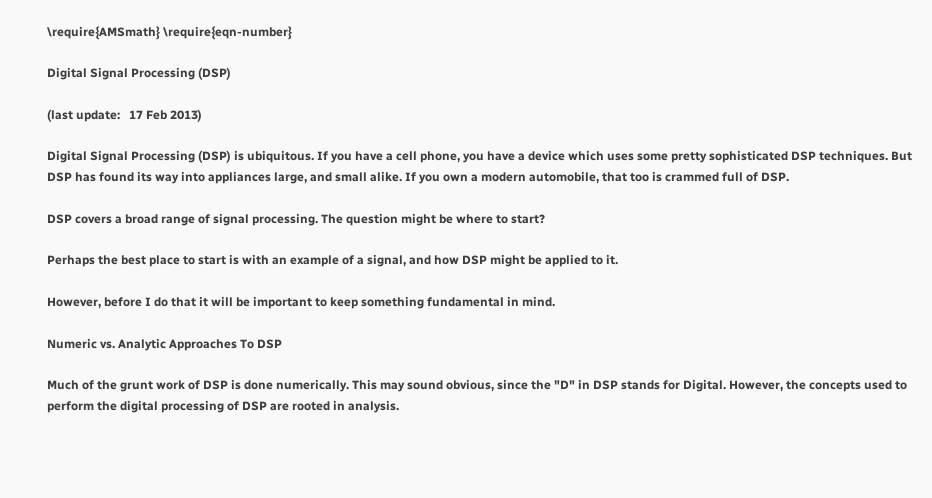\require{AMSmath} \require{eqn-number}

Digital Signal Processing (DSP)

(last update:   17 Feb 2013)

Digital Signal Processing (DSP) is ubiquitous. If you have a cell phone, you have a device which uses some pretty sophisticated DSP techniques. But DSP has found its way into appliances large, and small alike. If you own a modern automobile, that too is crammed full of DSP.

DSP covers a broad range of signal processing. The question might be where to start?

Perhaps the best place to start is with an example of a signal, and how DSP might be applied to it.

However, before I do that it will be important to keep something fundamental in mind.

Numeric vs. Analytic Approaches To DSP

Much of the grunt work of DSP is done numerically. This may sound obvious, since the "D" in DSP stands for Digital. However, the concepts used to perform the digital processing of DSP are rooted in analysis.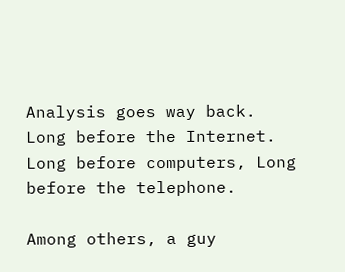Analysis goes way back. Long before the Internet. Long before computers, Long before the telephone.

Among others, a guy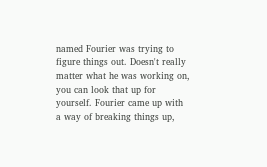named Fourier was trying to figure things out. Doesn't really matter what he was working on, you can look that up for yourself. Fourier came up with a way of breaking things up,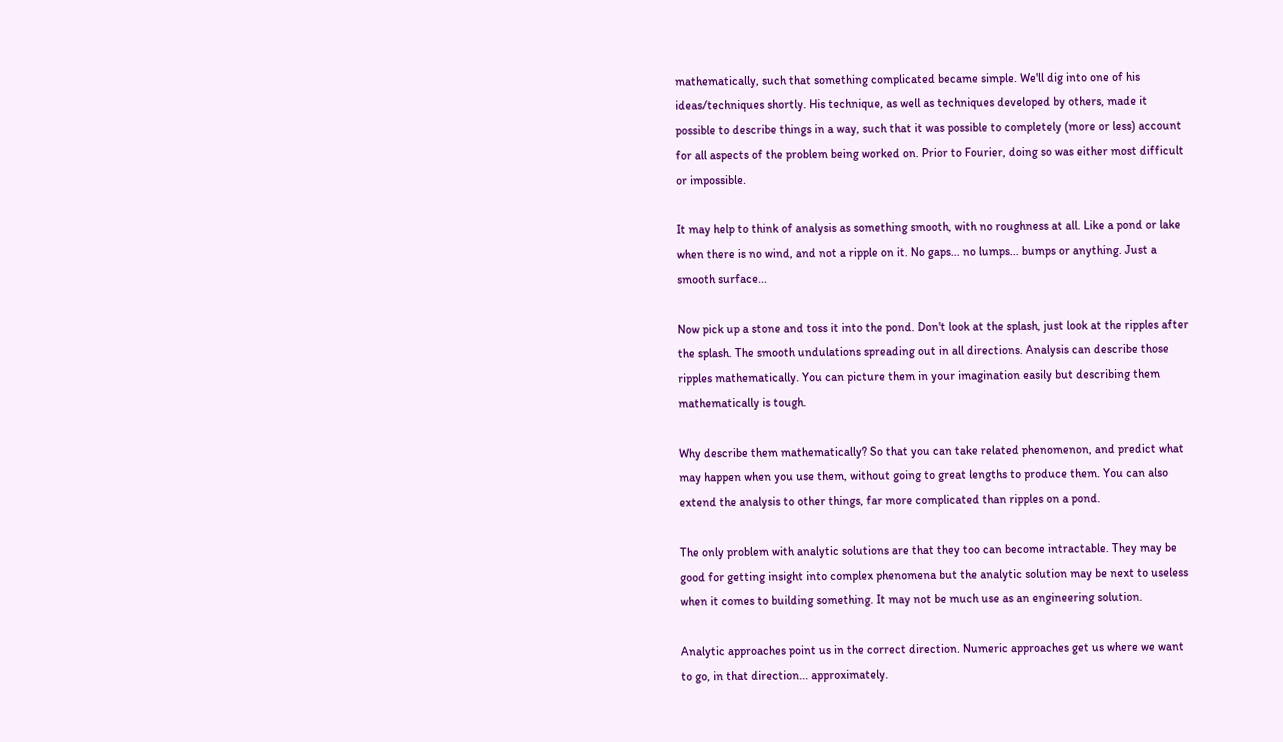mathematically, such that something complicated became simple. We'll dig into one of his ideas/techniques shortly. His technique, as well as techniques developed by others, made it possible to describe things in a way, such that it was possible to completely (more or less) account for all aspects of the problem being worked on. Prior to Fourier, doing so was either most difficult or impossible.

It may help to think of analysis as something smooth, with no roughness at all. Like a pond or lake when there is no wind, and not a ripple on it. No gaps... no lumps... bumps or anything. Just a smooth surface...

Now pick up a stone and toss it into the pond. Don't look at the splash, just look at the ripples after the splash. The smooth undulations spreading out in all directions. Analysis can describe those ripples mathematically. You can picture them in your imagination easily but describing them mathematically is tough.

Why describe them mathematically? So that you can take related phenomenon, and predict what may happen when you use them, without going to great lengths to produce them. You can also extend the analysis to other things, far more complicated than ripples on a pond.

The only problem with analytic solutions are that they too can become intractable. They may be good for getting insight into complex phenomena but the analytic solution may be next to useless when it comes to building something. It may not be much use as an engineering solution.

Analytic approaches point us in the correct direction. Numeric approaches get us where we want to go, in that direction... approximately.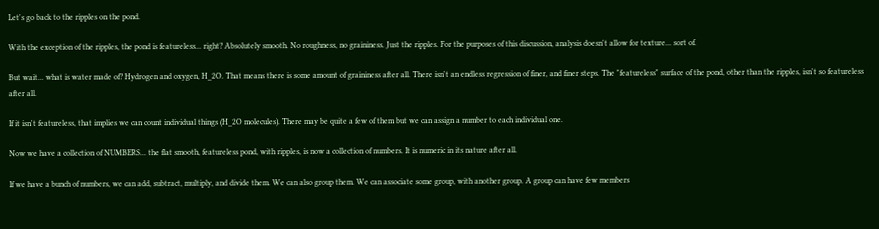Let's go back to the ripples on the pond.

With the exception of the ripples, the pond is featureless... right? Absolutely smooth. No roughness, no graininess. Just the ripples. For the purposes of this discussion, analysis doesn't allow for texture... sort of.

But wait... what is water made of? Hydrogen and oxygen, H_2O. That means there is some amount of graininess after all. There isn't an endless regression of finer, and finer steps. The "featureless" surface of the pond, other than the ripples, isn't so featureless after all.

If it isn't featureless, that implies we can count individual things (H_2O molecules). There may be quite a few of them but we can assign a number to each individual one.

Now we have a collection of NUMBERS... the flat smooth, featureless pond, with ripples, is now a collection of numbers. It is numeric in its nature after all.

If we have a bunch of numbers, we can add, subtract, multiply, and divide them. We can also group them. We can associate some group, with another group. A group can have few members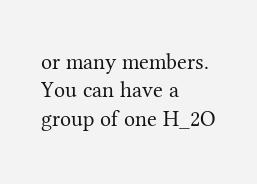or many members. You can have a group of one H_2O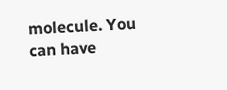molecule. You can have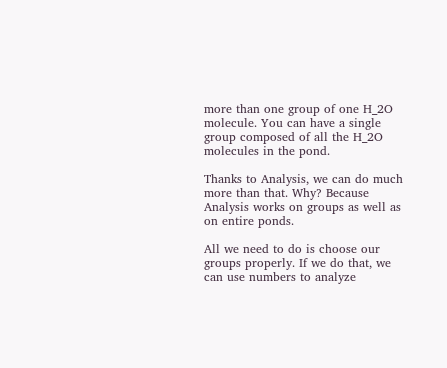more than one group of one H_2O molecule. You can have a single group composed of all the H_2O molecules in the pond.

Thanks to Analysis, we can do much more than that. Why? Because Analysis works on groups as well as on entire ponds.

All we need to do is choose our groups properly. If we do that, we can use numbers to analyze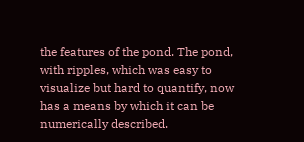the features of the pond. The pond, with ripples, which was easy to visualize but hard to quantify, now has a means by which it can be numerically described.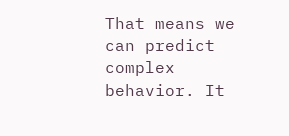That means we can predict complex behavior. It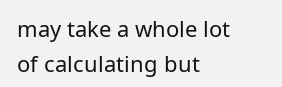may take a whole lot of calculating but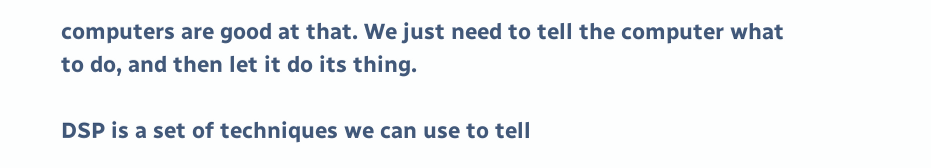computers are good at that. We just need to tell the computer what to do, and then let it do its thing.

DSP is a set of techniques we can use to tell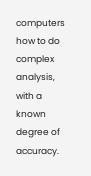computers how to do complex analysis, with a known degree of accuracy.